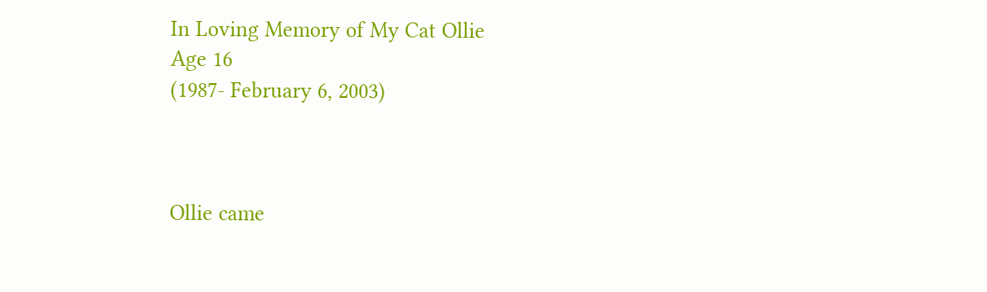In Loving Memory of My Cat Ollie
Age 16
(1987- February 6, 2003)



Ollie came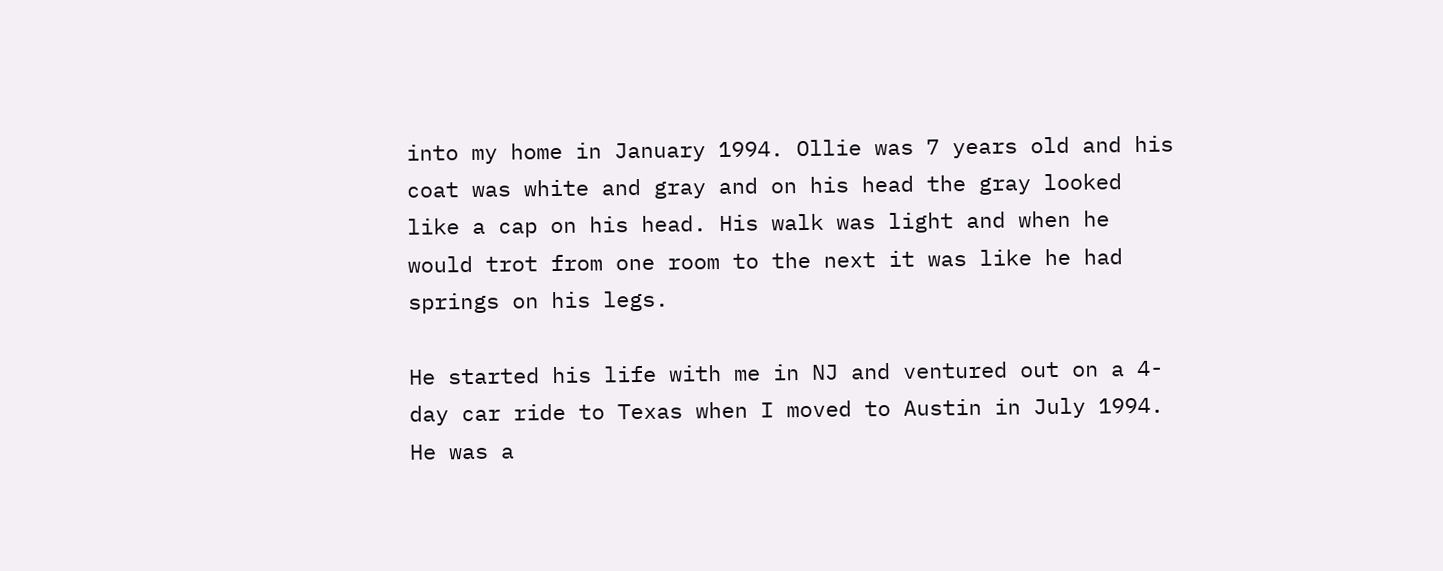into my home in January 1994. Ollie was 7 years old and his coat was white and gray and on his head the gray looked like a cap on his head. His walk was light and when he would trot from one room to the next it was like he had springs on his legs.

He started his life with me in NJ and ventured out on a 4-day car ride to Texas when I moved to Austin in July 1994. He was a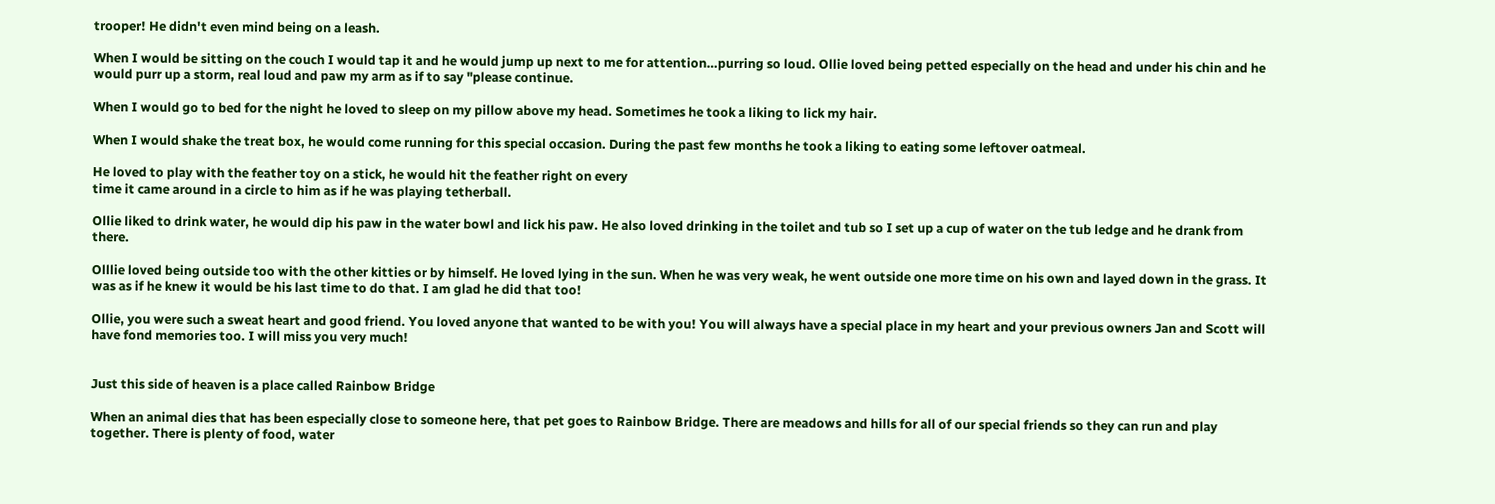trooper! He didn't even mind being on a leash.

When I would be sitting on the couch I would tap it and he would jump up next to me for attention…purring so loud. Ollie loved being petted especially on the head and under his chin and he would purr up a storm, real loud and paw my arm as if to say "please continue.

When I would go to bed for the night he loved to sleep on my pillow above my head. Sometimes he took a liking to lick my hair.

When I would shake the treat box, he would come running for this special occasion. During the past few months he took a liking to eating some leftover oatmeal.

He loved to play with the feather toy on a stick, he would hit the feather right on every
time it came around in a circle to him as if he was playing tetherball.

Ollie liked to drink water, he would dip his paw in the water bowl and lick his paw. He also loved drinking in the toilet and tub so I set up a cup of water on the tub ledge and he drank from there.

Olllie loved being outside too with the other kitties or by himself. He loved lying in the sun. When he was very weak, he went outside one more time on his own and layed down in the grass. It was as if he knew it would be his last time to do that. I am glad he did that too!

Ollie, you were such a sweat heart and good friend. You loved anyone that wanted to be with you! You will always have a special place in my heart and your previous owners Jan and Scott will have fond memories too. I will miss you very much!


Just this side of heaven is a place called Rainbow Bridge

When an animal dies that has been especially close to someone here, that pet goes to Rainbow Bridge. There are meadows and hills for all of our special friends so they can run and play together. There is plenty of food, water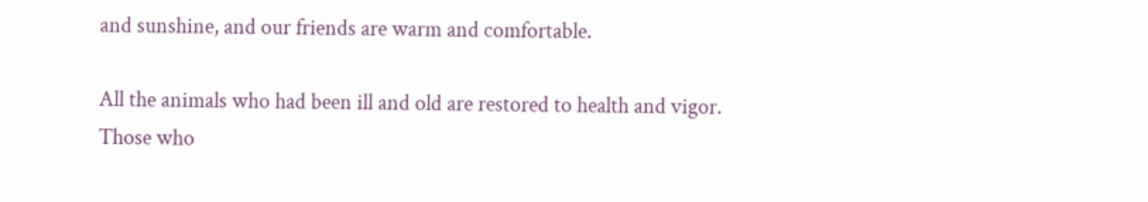and sunshine, and our friends are warm and comfortable.

All the animals who had been ill and old are restored to health and vigor. Those who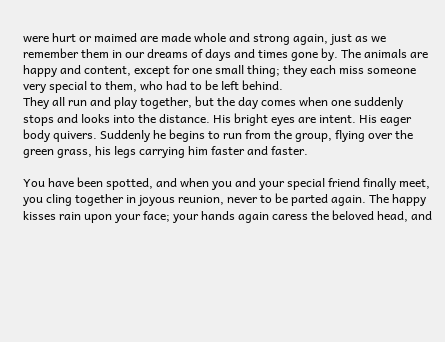were hurt or maimed are made whole and strong again, just as we remember them in our dreams of days and times gone by. The animals are happy and content, except for one small thing; they each miss someone very special to them, who had to be left behind.
They all run and play together, but the day comes when one suddenly stops and looks into the distance. His bright eyes are intent. His eager body quivers. Suddenly he begins to run from the group, flying over the green grass, his legs carrying him faster and faster.

You have been spotted, and when you and your special friend finally meet, you cling together in joyous reunion, never to be parted again. The happy kisses rain upon your face; your hands again caress the beloved head, and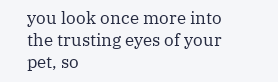you look once more into the trusting eyes of your pet, so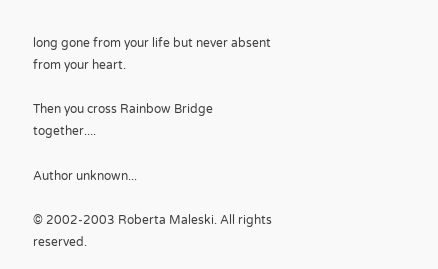long gone from your life but never absent from your heart.

Then you cross Rainbow Bridge together....

Author unknown...

© 2002-2003 Roberta Maleski. All rights reserved.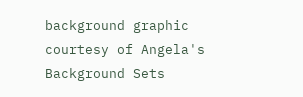background graphic courtesy of Angela's Background Sets